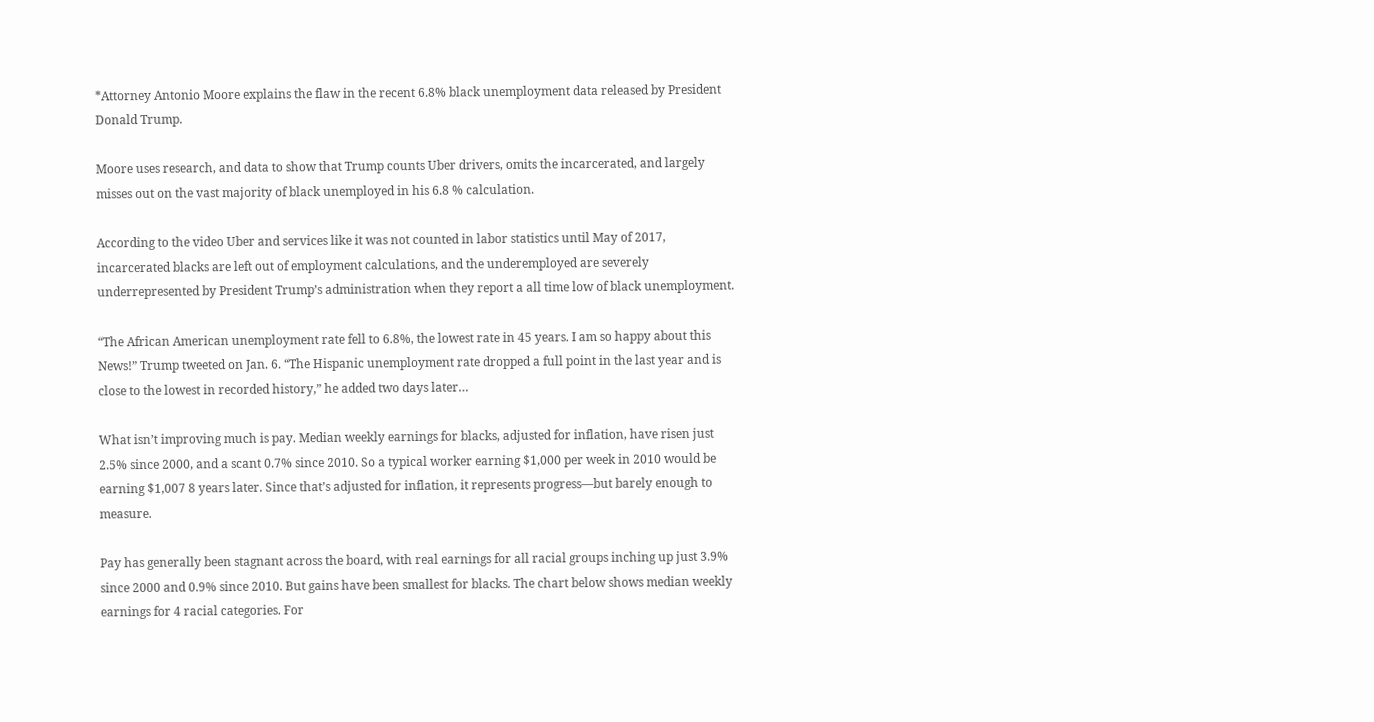*Attorney Antonio Moore explains the flaw in the recent 6.8% black unemployment data released by President Donald Trump.

Moore uses research, and data to show that Trump counts Uber drivers, omits the incarcerated, and largely misses out on the vast majority of black unemployed in his 6.8 % calculation.

According to the video Uber and services like it was not counted in labor statistics until May of 2017, incarcerated blacks are left out of employment calculations, and the underemployed are severely underrepresented by President Trump’s administration when they report a all time low of black unemployment.

“The African American unemployment rate fell to 6.8%, the lowest rate in 45 years. I am so happy about this News!” Trump tweeted on Jan. 6. “The Hispanic unemployment rate dropped a full point in the last year and is close to the lowest in recorded history,” he added two days later…

What isn’t improving much is pay. Median weekly earnings for blacks, adjusted for inflation, have risen just 2.5% since 2000, and a scant 0.7% since 2010. So a typical worker earning $1,000 per week in 2010 would be earning $1,007 8 years later. Since that’s adjusted for inflation, it represents progress—but barely enough to measure.

Pay has generally been stagnant across the board, with real earnings for all racial groups inching up just 3.9% since 2000 and 0.9% since 2010. But gains have been smallest for blacks. The chart below shows median weekly earnings for 4 racial categories. For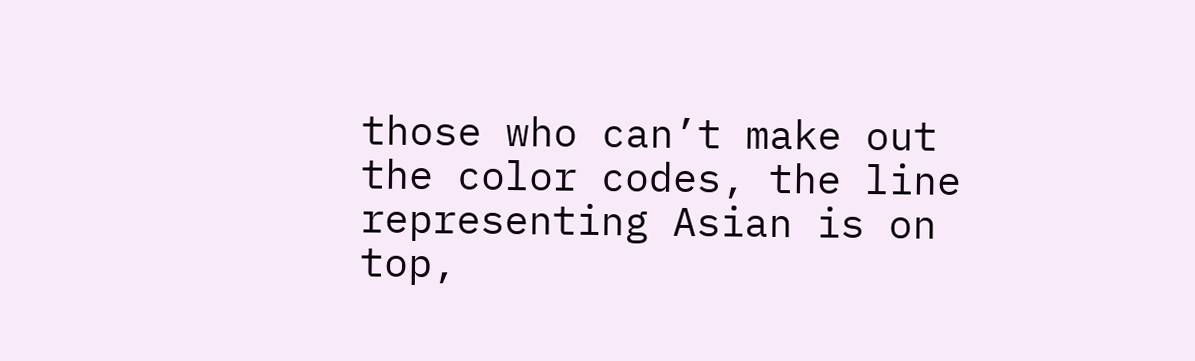those who can’t make out the color codes, the line representing Asian is on top,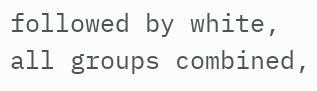followed by white, all groups combined,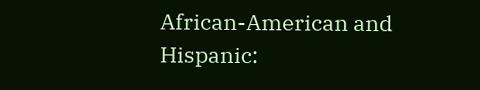African-American and Hispanic: